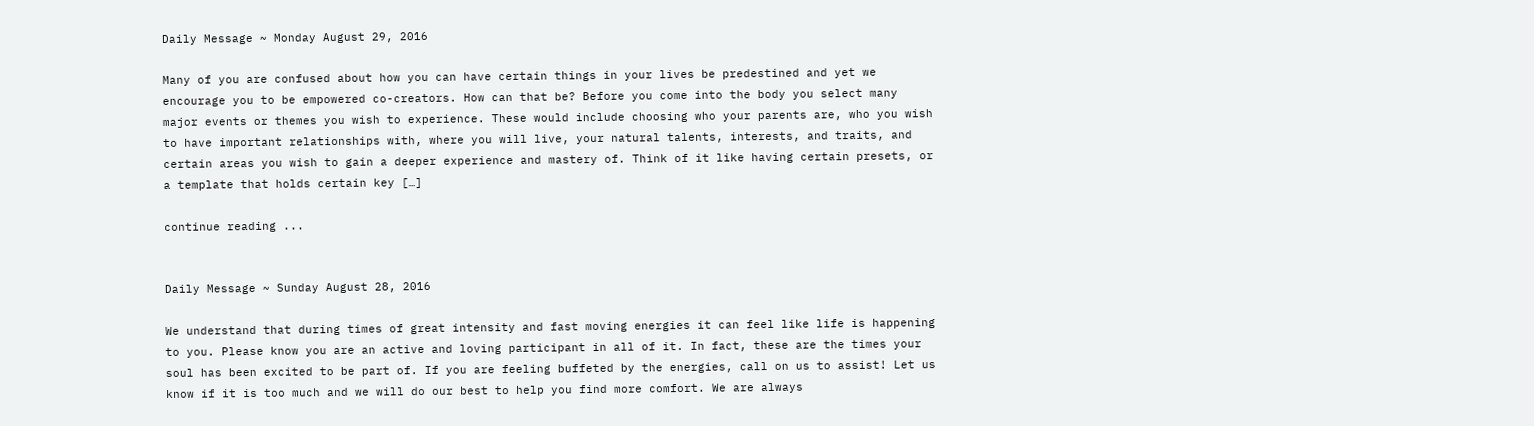Daily Message ~ Monday August 29, 2016

Many of you are confused about how you can have certain things in your lives be predestined and yet we encourage you to be empowered co-creators. How can that be? Before you come into the body you select many major events or themes you wish to experience. These would include choosing who your parents are, who you wish to have important relationships with, where you will live, your natural talents, interests, and traits, and certain areas you wish to gain a deeper experience and mastery of. Think of it like having certain presets, or a template that holds certain key […]

continue reading ...


Daily Message ~ Sunday August 28, 2016

We understand that during times of great intensity and fast moving energies it can feel like life is happening to you. Please know you are an active and loving participant in all of it. In fact, these are the times your soul has been excited to be part of. If you are feeling buffeted by the energies, call on us to assist! Let us know if it is too much and we will do our best to help you find more comfort. We are always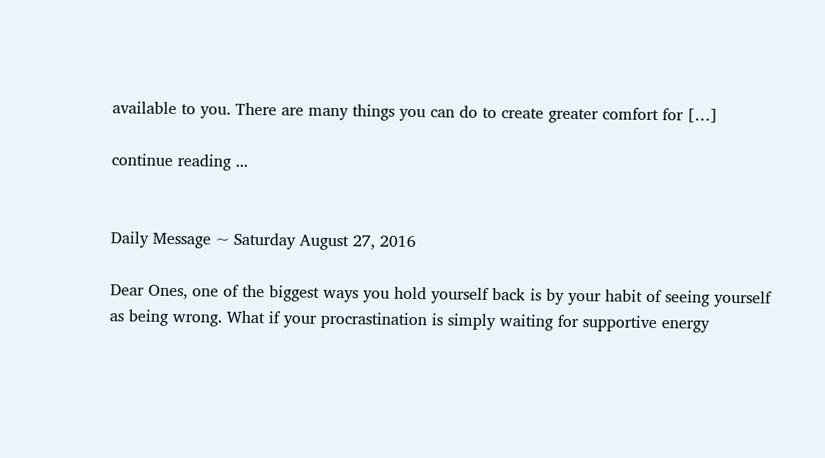available to you. There are many things you can do to create greater comfort for […]

continue reading ...


Daily Message ~ Saturday August 27, 2016

Dear Ones, one of the biggest ways you hold yourself back is by your habit of seeing yourself as being wrong. What if your procrastination is simply waiting for supportive energy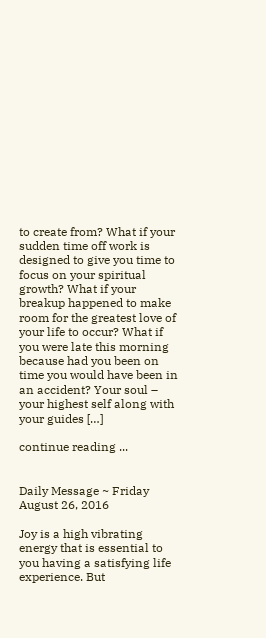to create from? What if your sudden time off work is designed to give you time to focus on your spiritual growth? What if your breakup happened to make room for the greatest love of your life to occur? What if you were late this morning because had you been on time you would have been in an accident? Your soul – your highest self along with your guides […]

continue reading ...


Daily Message ~ Friday August 26, 2016

Joy is a high vibrating energy that is essential to you having a satisfying life experience. But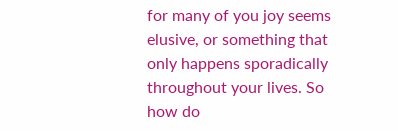for many of you joy seems elusive, or something that only happens sporadically throughout your lives. So how do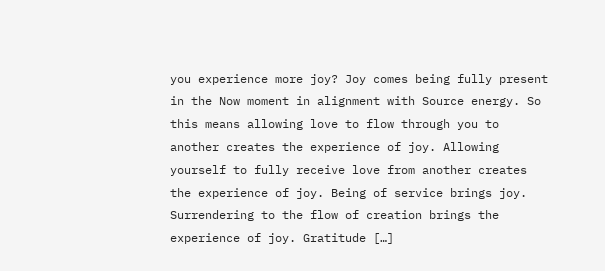you experience more joy? Joy comes being fully present in the Now moment in alignment with Source energy. So this means allowing love to flow through you to another creates the experience of joy. Allowing yourself to fully receive love from another creates the experience of joy. Being of service brings joy. Surrendering to the flow of creation brings the experience of joy. Gratitude […]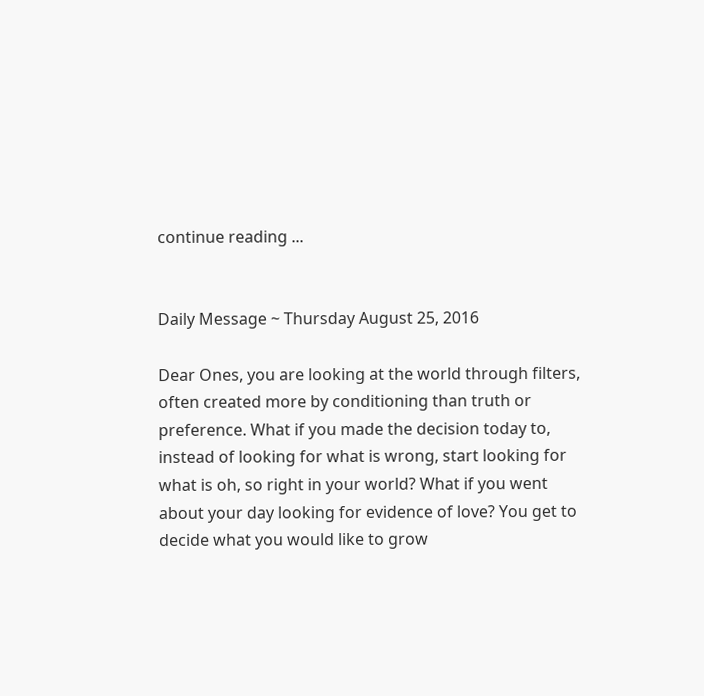continue reading ...


Daily Message ~ Thursday August 25, 2016

Dear Ones, you are looking at the world through filters, often created more by conditioning than truth or preference. What if you made the decision today to, instead of looking for what is wrong, start looking for what is oh, so right in your world? What if you went about your day looking for evidence of love? You get to decide what you would like to grow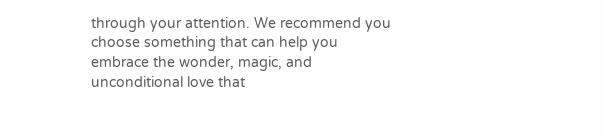through your attention. We recommend you choose something that can help you embrace the wonder, magic, and unconditional love that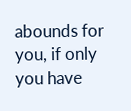abounds for you, if only you have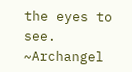the eyes to see. ~Archangel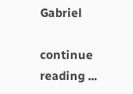Gabriel

continue reading ...